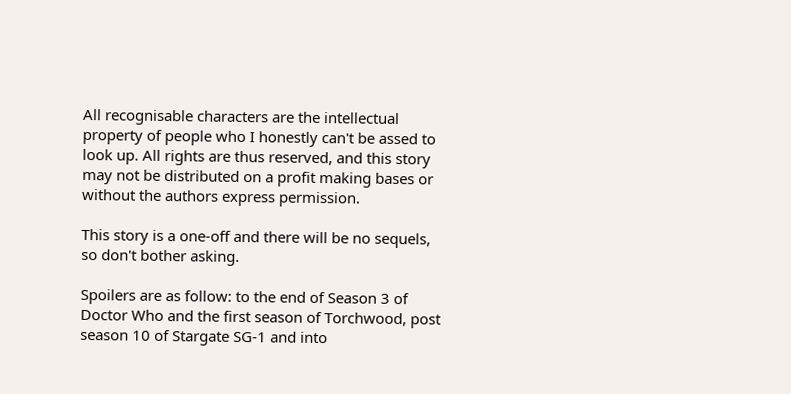All recognisable characters are the intellectual property of people who I honestly can't be assed to look up. All rights are thus reserved, and this story may not be distributed on a profit making bases or without the authors express permission.

This story is a one-off and there will be no sequels, so don't bother asking.

Spoilers are as follow: to the end of Season 3 of Doctor Who and the first season of Torchwood, post season 10 of Stargate SG-1 and into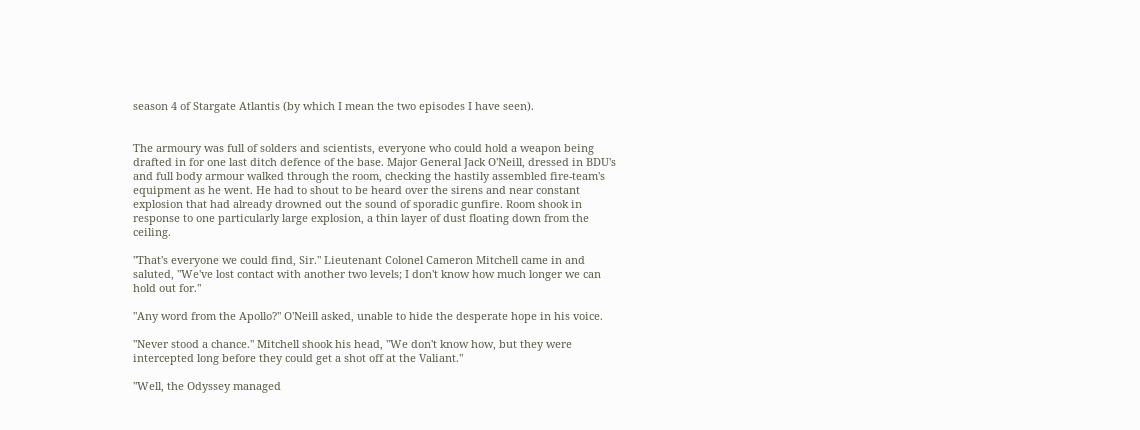season 4 of Stargate Atlantis (by which I mean the two episodes I have seen).


The armoury was full of solders and scientists, everyone who could hold a weapon being drafted in for one last ditch defence of the base. Major General Jack O'Neill, dressed in BDU's and full body armour walked through the room, checking the hastily assembled fire-team's equipment as he went. He had to shout to be heard over the sirens and near constant explosion that had already drowned out the sound of sporadic gunfire. Room shook in response to one particularly large explosion, a thin layer of dust floating down from the ceiling.

"That's everyone we could find, Sir." Lieutenant Colonel Cameron Mitchell came in and saluted, "We've lost contact with another two levels; I don't know how much longer we can hold out for."

"Any word from the Apollo?" O'Neill asked, unable to hide the desperate hope in his voice.

"Never stood a chance." Mitchell shook his head, "We don't know how, but they were intercepted long before they could get a shot off at the Valiant."

"Well, the Odyssey managed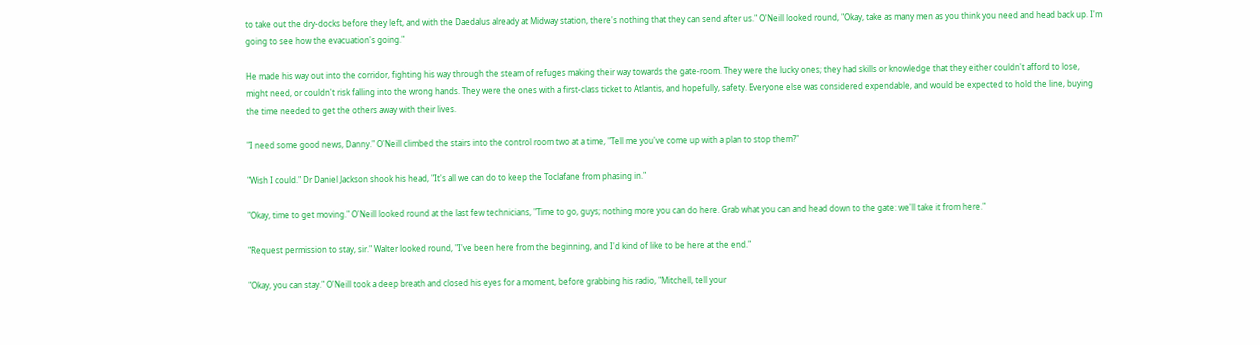to take out the dry-docks before they left, and with the Daedalus already at Midway station, there's nothing that they can send after us." O'Neill looked round, "Okay, take as many men as you think you need and head back up. I'm going to see how the evacuation's going."

He made his way out into the corridor, fighting his way through the steam of refuges making their way towards the gate-room. They were the lucky ones; they had skills or knowledge that they either couldn't afford to lose, might need, or couldn't risk falling into the wrong hands. They were the ones with a first-class ticket to Atlantis, and hopefully, safety. Everyone else was considered expendable, and would be expected to hold the line, buying the time needed to get the others away with their lives.

"I need some good news, Danny." O'Neill climbed the stairs into the control room two at a time, "Tell me you've come up with a plan to stop them?"

"Wish I could." Dr Daniel Jackson shook his head, "It's all we can do to keep the Toclafane from phasing in."

"Okay, time to get moving." O'Neill looked round at the last few technicians, "Time to go, guys; nothing more you can do here. Grab what you can and head down to the gate: we'll take it from here."

"Request permission to stay, sir." Walter looked round, "I've been here from the beginning, and I'd kind of like to be here at the end."

"Okay, you can stay." O'Neill took a deep breath and closed his eyes for a moment, before grabbing his radio, "Mitchell, tell your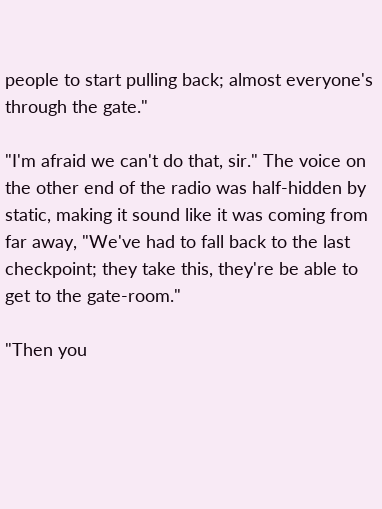people to start pulling back; almost everyone's through the gate."

"I'm afraid we can't do that, sir." The voice on the other end of the radio was half-hidden by static, making it sound like it was coming from far away, "We've had to fall back to the last checkpoint; they take this, they're be able to get to the gate-room."

"Then you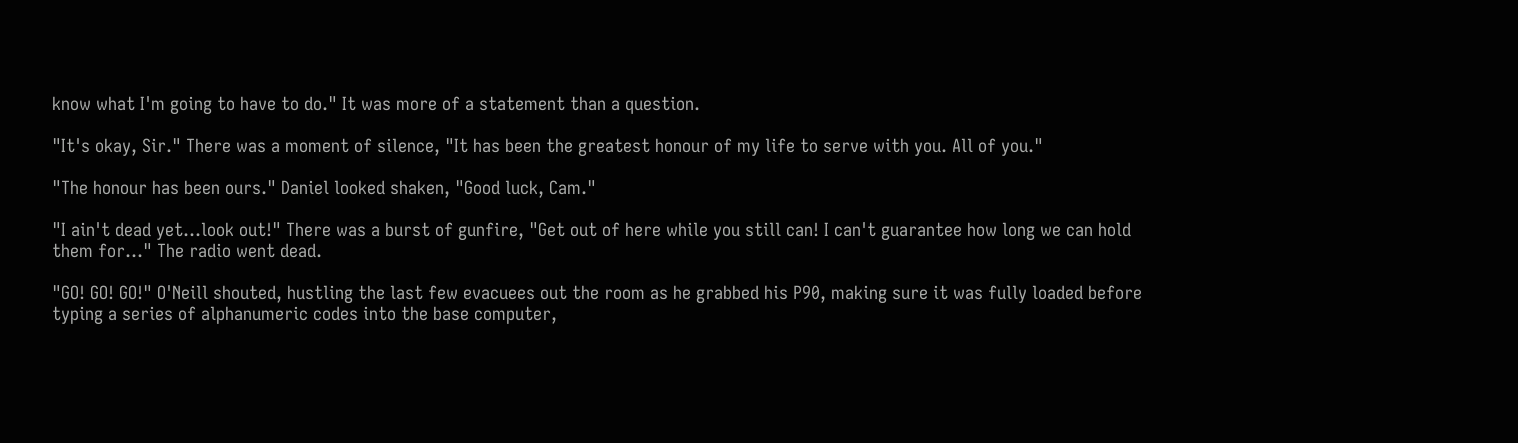know what I'm going to have to do." It was more of a statement than a question.

"It's okay, Sir." There was a moment of silence, "It has been the greatest honour of my life to serve with you. All of you."

"The honour has been ours." Daniel looked shaken, "Good luck, Cam."

"I ain't dead yet...look out!" There was a burst of gunfire, "Get out of here while you still can! I can't guarantee how long we can hold them for..." The radio went dead.

"GO! GO! GO!" O'Neill shouted, hustling the last few evacuees out the room as he grabbed his P90, making sure it was fully loaded before typing a series of alphanumeric codes into the base computer,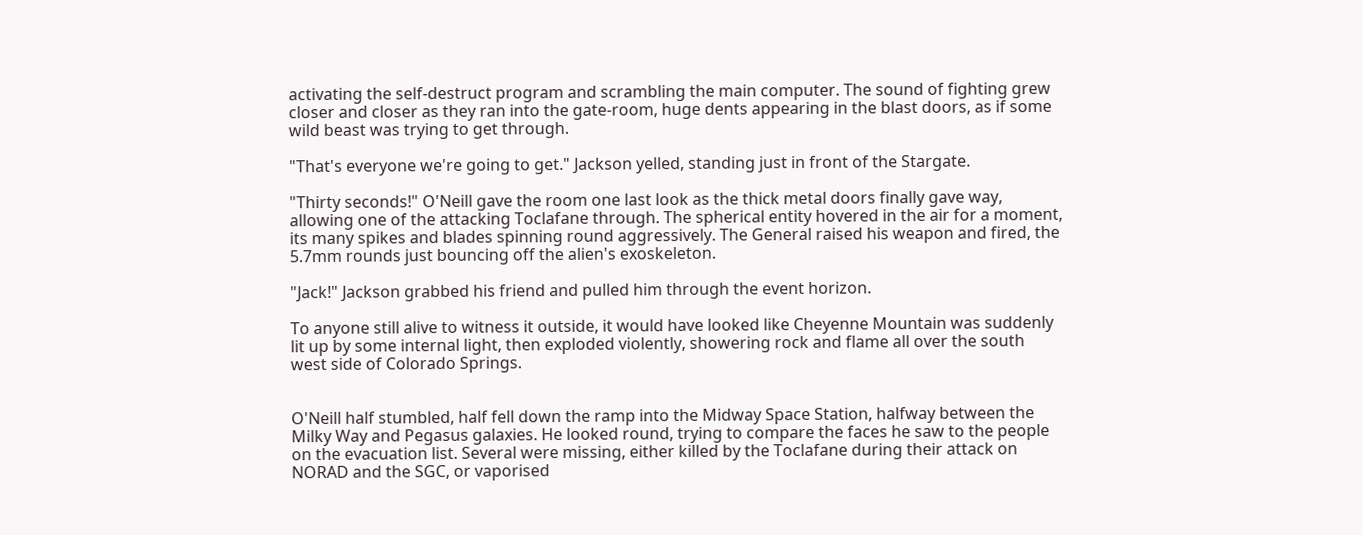activating the self-destruct program and scrambling the main computer. The sound of fighting grew closer and closer as they ran into the gate-room, huge dents appearing in the blast doors, as if some wild beast was trying to get through.

"That's everyone we're going to get." Jackson yelled, standing just in front of the Stargate.

"Thirty seconds!" O'Neill gave the room one last look as the thick metal doors finally gave way, allowing one of the attacking Toclafane through. The spherical entity hovered in the air for a moment, its many spikes and blades spinning round aggressively. The General raised his weapon and fired, the 5.7mm rounds just bouncing off the alien's exoskeleton.

"Jack!" Jackson grabbed his friend and pulled him through the event horizon.

To anyone still alive to witness it outside, it would have looked like Cheyenne Mountain was suddenly lit up by some internal light, then exploded violently, showering rock and flame all over the south west side of Colorado Springs.


O'Neill half stumbled, half fell down the ramp into the Midway Space Station, halfway between the Milky Way and Pegasus galaxies. He looked round, trying to compare the faces he saw to the people on the evacuation list. Several were missing, either killed by the Toclafane during their attack on NORAD and the SGC, or vaporised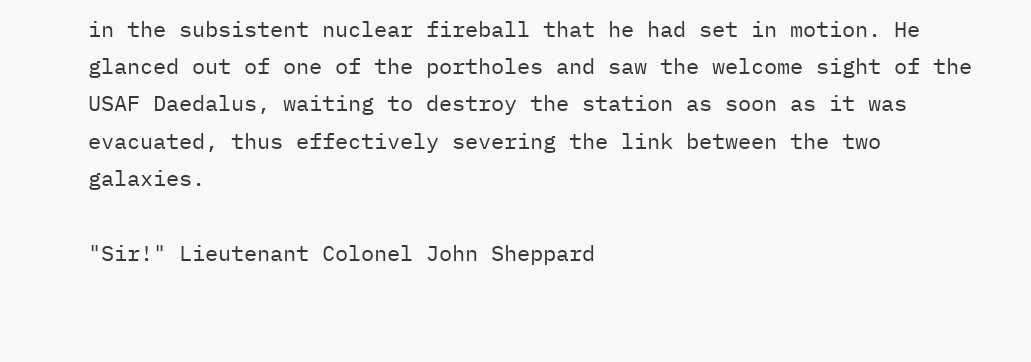in the subsistent nuclear fireball that he had set in motion. He glanced out of one of the portholes and saw the welcome sight of the USAF Daedalus, waiting to destroy the station as soon as it was evacuated, thus effectively severing the link between the two galaxies.

"Sir!" Lieutenant Colonel John Sheppard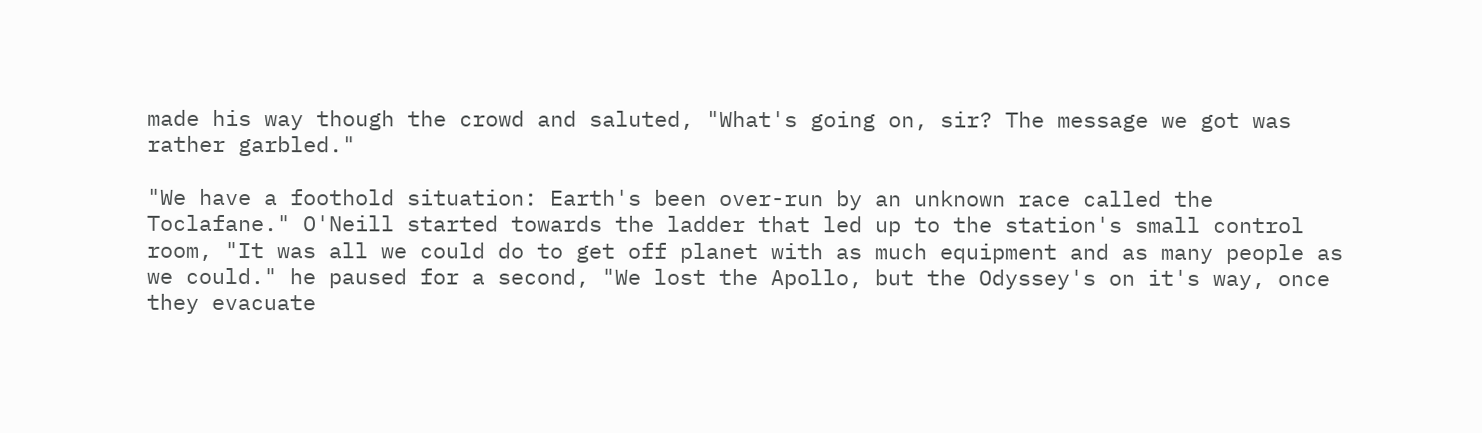made his way though the crowd and saluted, "What's going on, sir? The message we got was rather garbled."

"We have a foothold situation: Earth's been over-run by an unknown race called the Toclafane." O'Neill started towards the ladder that led up to the station's small control room, "It was all we could do to get off planet with as much equipment and as many people as we could." he paused for a second, "We lost the Apollo, but the Odyssey's on it's way, once they evacuate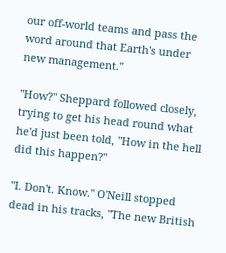our off-world teams and pass the word around that Earth's under new management."

"How?" Sheppard followed closely, trying to get his head round what he'd just been told, "How in the hell did this happen?"

"I. Don't. Know." O'Neill stopped dead in his tracks, "The new British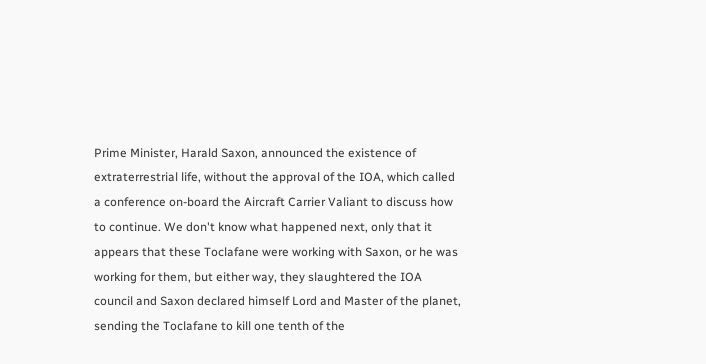Prime Minister, Harald Saxon, announced the existence of extraterrestrial life, without the approval of the IOA, which called a conference on-board the Aircraft Carrier Valiant to discuss how to continue. We don't know what happened next, only that it appears that these Toclafane were working with Saxon, or he was working for them, but either way, they slaughtered the IOA council and Saxon declared himself Lord and Master of the planet, sending the Toclafane to kill one tenth of the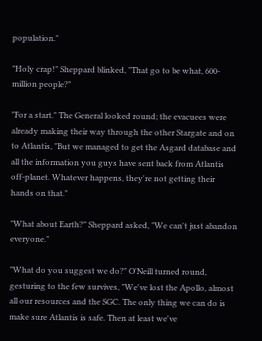population."

"Holy crap!" Sheppard blinked, "That go to be what, 600-million people?"

"For a start." The General looked round; the evacuees were already making their way through the other Stargate and on to Atlantis, "But we managed to get the Asgard database and all the information you guys have sent back from Atlantis off-planet. Whatever happens, they're not getting their hands on that."

"What about Earth?" Sheppard asked, "We can't just abandon everyone."

"What do you suggest we do?" O'Neill turned round, gesturing to the few survives, "We've lost the Apollo, almost all our resources and the SGC. The only thing we can do is make sure Atlantis is safe. Then at least we've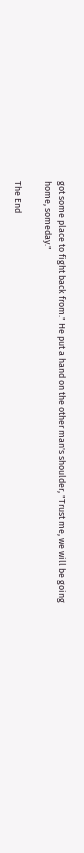got some place to fight back from." He put a hand on the other man's shoulder, "Trust me, we will be going home, someday."

The End